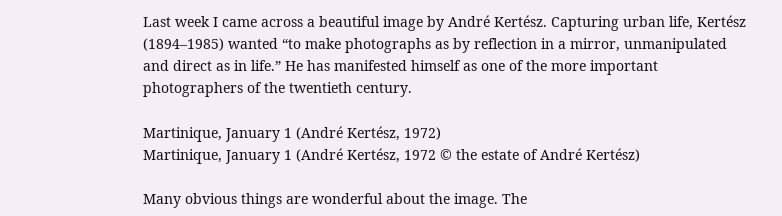Last week I came across a beautiful image by André Kertész. Capturing urban life, Kertész (1894–1985) wanted “to make photographs as by reflection in a mirror, unmanipulated and direct as in life.” He has manifested himself as one of the more important photographers of the twentieth century.

Martinique, January 1 (André Kertész, 1972)
Martinique, January 1 (André Kertész, 1972 © the estate of André Kertész)

Many obvious things are wonderful about the image. The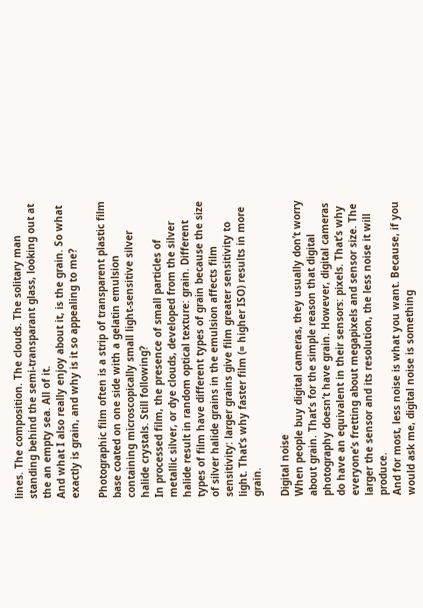lines. The composition. The clouds. The solitary man standing behind the semi-transparant glass, looking out at the an empty sea. All of it.
And what I also really enjoy about it, is the grain. So what exactly is grain, and why is it so appealing to me?

Photographic film often is a strip of transparent plastic film base coated on one side with a gelatin emulsion containing microscopically small light-sensitive silver halide crystals. Still following?
In processed film, the presence of small particles of metallic silver, or dye clouds, developed from the silver halide result in random optical texture: grain. Different types of film have different types of grain because the size of silver halide grains in the emulsion affects film sensitivity: larger grains give film greater sensitivity to light. That’s why faster film (= higher ISO) results in more grain.

Digital noise
When people buy digital cameras, they usually don’t worry about grain. That’s for the simple reason that digital photography doesn’t have grain. However, digital cameras do have an equivalent in their sensors: pixels. That’s why everyone’s fretting about megapixels and sensor size. The larger the sensor and its resolution, the less noise it will produce.
And for most, less noise is what you want. Because, if you would ask me, digital noise is something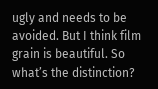ugly and needs to be avoided. But I think film grain is beautiful. So what’s the distinction?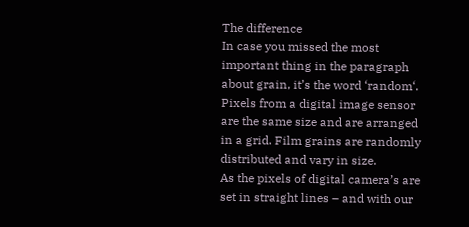The difference
In case you missed the most important thing in the paragraph about grain, it’s the word ‘random‘. Pixels from a digital image sensor are the same size and are arranged in a grid. Film grains are randomly distributed and vary in size.
As the pixels of digital camera’s are set in straight lines – and with our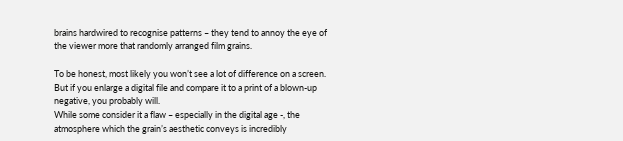brains hardwired to recognise patterns – they tend to annoy the eye of the viewer more that randomly arranged film grains.

To be honest, most likely you won’t see a lot of difference on a screen. But if you enlarge a digital file and compare it to a print of a blown-up negative, you probably will.
While some consider it a flaw – especially in the digital age -, the atmosphere which the grain’s aesthetic conveys is incredibly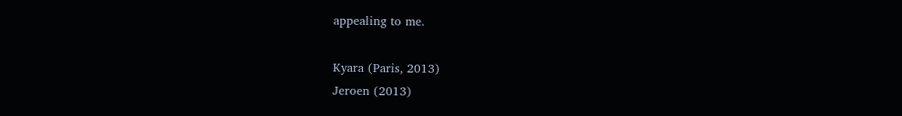appealing to me.

Kyara (Paris, 2013)
Jeroen (2013)